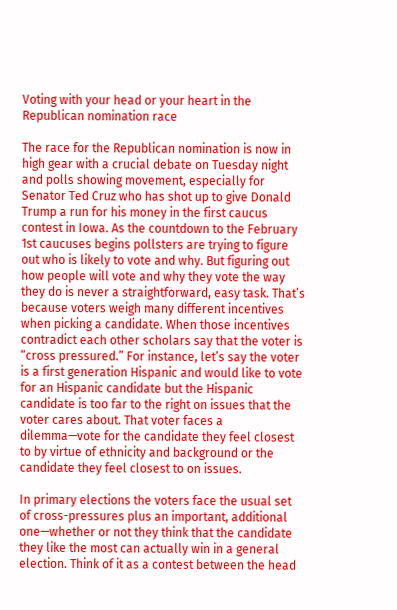Voting with your head or your heart in the Republican nomination race

The race for the Republican nomination is now in high gear with a crucial debate on Tuesday night and polls showing movement, especially for Senator Ted Cruz who has shot up to give Donald Trump a run for his money in the first caucus contest in Iowa. As the countdown to the February 1st caucuses begins pollsters are trying to figure out who is likely to vote and why. But figuring out how people will vote and why they vote the way they do is never a straightforward, easy task. That’s because voters weigh many different incentives when picking a candidate. When those incentives contradict each other scholars say that the voter is “cross pressured.” For instance, let’s say the voter is a first generation Hispanic and would like to vote for an Hispanic candidate but the Hispanic candidate is too far to the right on issues that the voter cares about. That voter faces a dilemma—vote for the candidate they feel closest to by virtue of ethnicity and background or the candidate they feel closest to on issues.

In primary elections the voters face the usual set of cross-pressures plus an important, additional one—whether or not they think that the candidate they like the most can actually win in a general election. Think of it as a contest between the head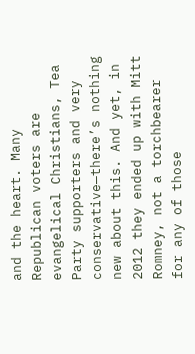and the heart. Many Republican voters are evangelical Christians, Tea Party supporters and very conservative—there’s nothing new about this. And yet, in 2012 they ended up with Mitt Romney, not a torchbearer for any of those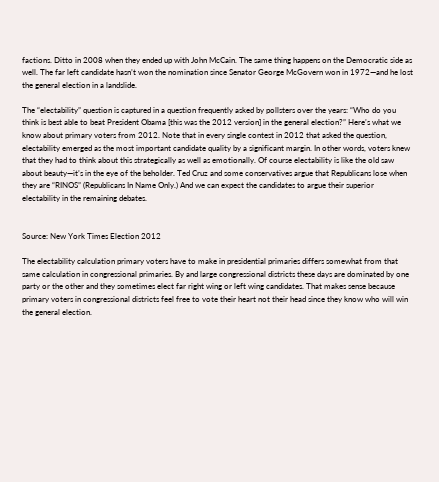factions. Ditto in 2008 when they ended up with John McCain. The same thing happens on the Democratic side as well. The far left candidate hasn’t won the nomination since Senator George McGovern won in 1972—and he lost the general election in a landslide.

The “electability” question is captured in a question frequently asked by pollsters over the years: “Who do you think is best able to beat President Obama [this was the 2012 version] in the general election?” Here’s what we know about primary voters from 2012. Note that in every single contest in 2012 that asked the question, electability emerged as the most important candidate quality by a significant margin. In other words, voters knew that they had to think about this strategically as well as emotionally. Of course electability is like the old saw about beauty—it’s in the eye of the beholder. Ted Cruz and some conservatives argue that Republicans lose when they are “RINOS” (Republicans In Name Only.) And we can expect the candidates to argue their superior electability in the remaining debates.


Source: New York Times Election 2012

The electability calculation primary voters have to make in presidential primaries differs somewhat from that same calculation in congressional primaries. By and large congressional districts these days are dominated by one party or the other and they sometimes elect far right wing or left wing candidates. That makes sense because primary voters in congressional districts feel free to vote their heart not their head since they know who will win the general election.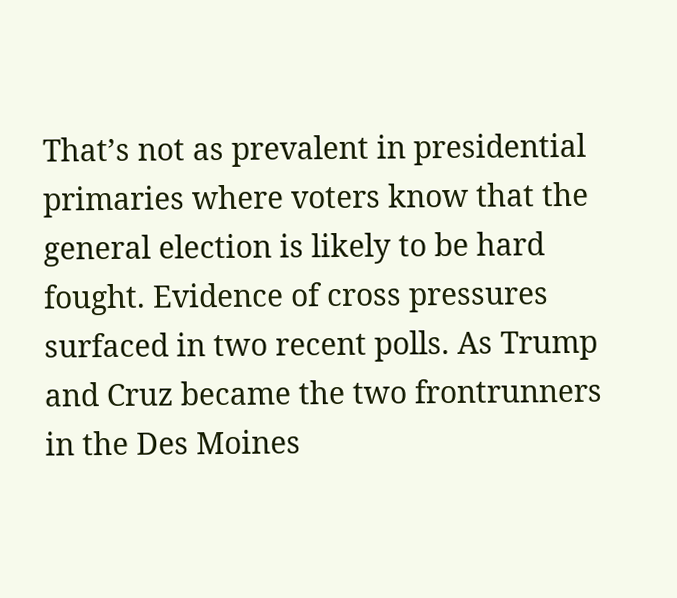That’s not as prevalent in presidential primaries where voters know that the general election is likely to be hard fought. Evidence of cross pressures surfaced in two recent polls. As Trump and Cruz became the two frontrunners in the Des Moines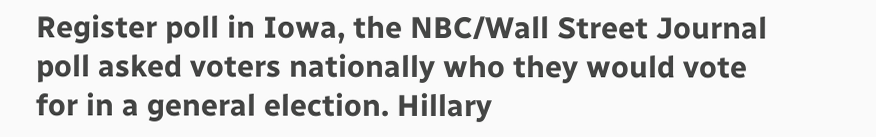Register poll in Iowa, the NBC/Wall Street Journal poll asked voters nationally who they would vote for in a general election. Hillary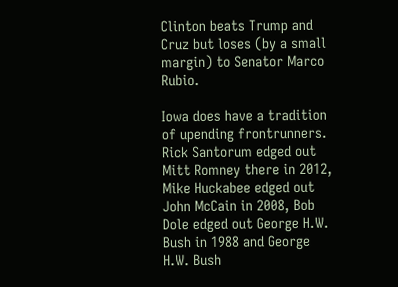Clinton beats Trump and Cruz but loses (by a small margin) to Senator Marco Rubio.

Iowa does have a tradition of upending frontrunners. Rick Santorum edged out Mitt Romney there in 2012, Mike Huckabee edged out John McCain in 2008, Bob Dole edged out George H.W. Bush in 1988 and George H.W. Bush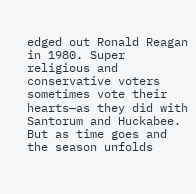edged out Ronald Reagan in 1980. Super religious and conservative voters sometimes vote their hearts—as they did with Santorum and Huckabee. But as time goes and the season unfolds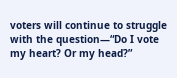voters will continue to struggle with the question—“Do I vote my heart? Or my head?”